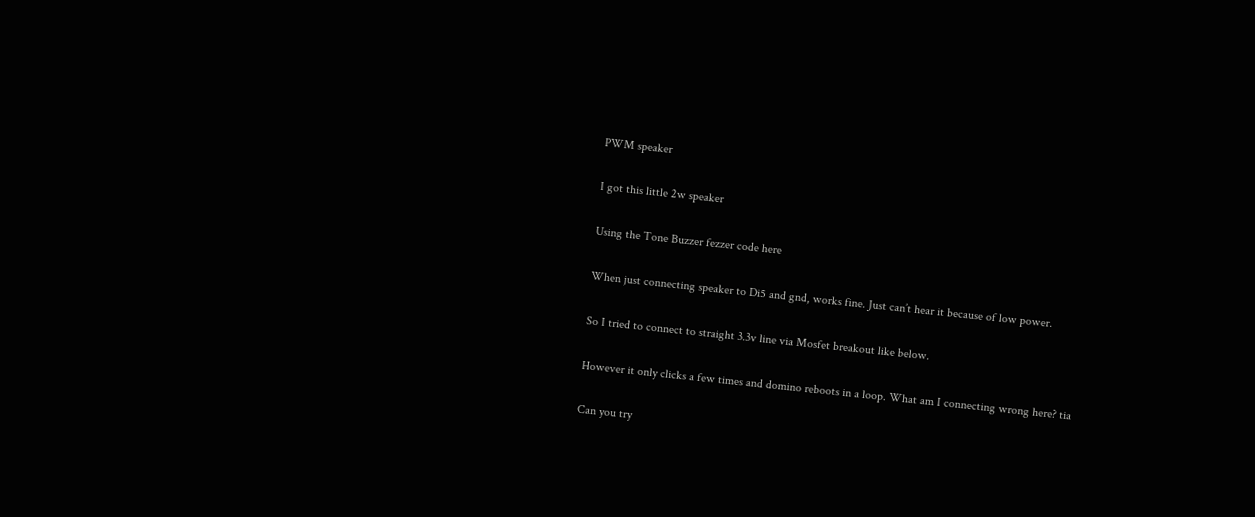PWM speaker

I got this little 2w speaker

Using the Tone Buzzer fezzer code here

When just connecting speaker to Di5 and gnd, works fine. Just can’t hear it because of low power.

So I tried to connect to straight 3.3v line via Mosfet breakout like below.

However it only clicks a few times and domino reboots in a loop. What am I connecting wrong here? tia

Can you try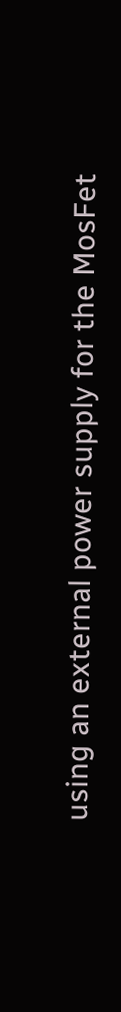using an external power supply for the MosFet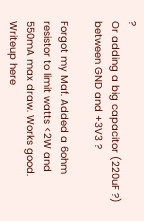?
Or adding a big capacitor (220uF ?) between GND and +3V3 ?

Forgot my Maf. Added a 6ohm resistor to limit watts <2W and 550mA max draw. Works good.
Writeup here